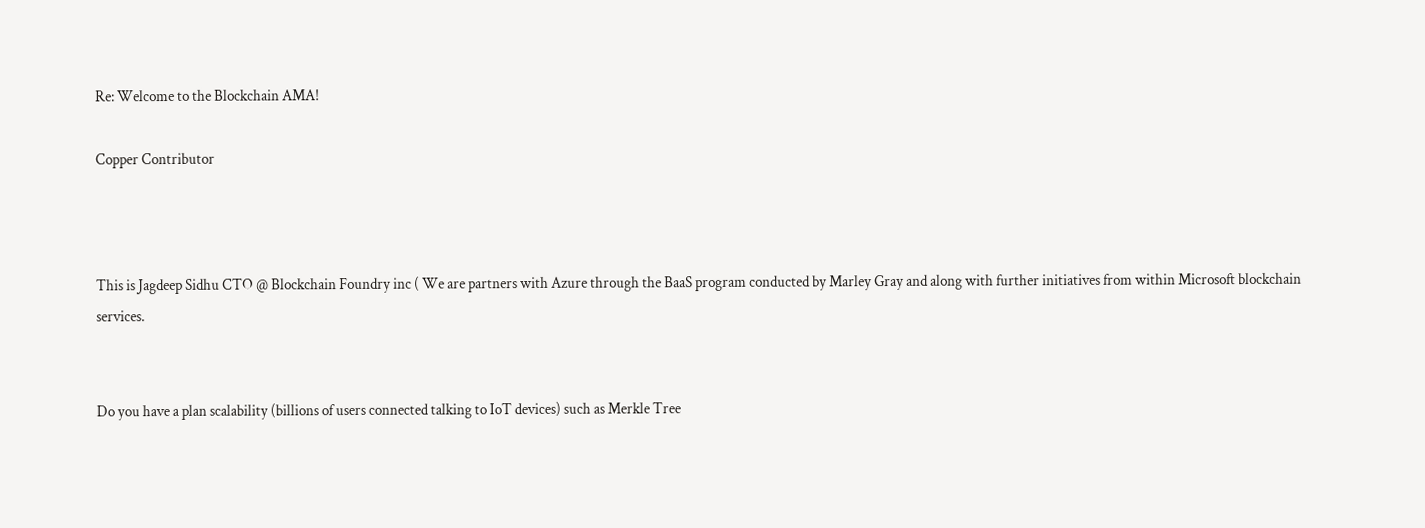Re: Welcome to the Blockchain AMA!

Copper Contributor



This is Jagdeep Sidhu CTO @ Blockchain Foundry inc ( We are partners with Azure through the BaaS program conducted by Marley Gray and along with further initiatives from within Microsoft blockchain services.


Do you have a plan scalability (billions of users connected talking to IoT devices) such as Merkle Tree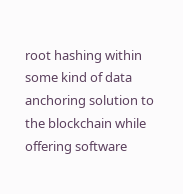root hashing within some kind of data anchoring solution to the blockchain while offering software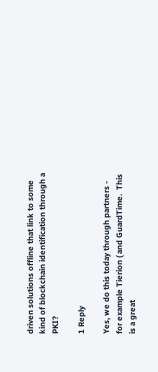driven solutions offline that link to some kind of blockchain identification through a PKI?

1 Reply

Yes, we do this today through partners - for example Tierion ( and GuardTime.  This is a great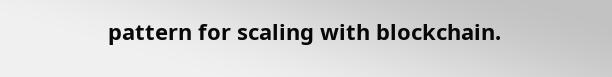pattern for scaling with blockchain.